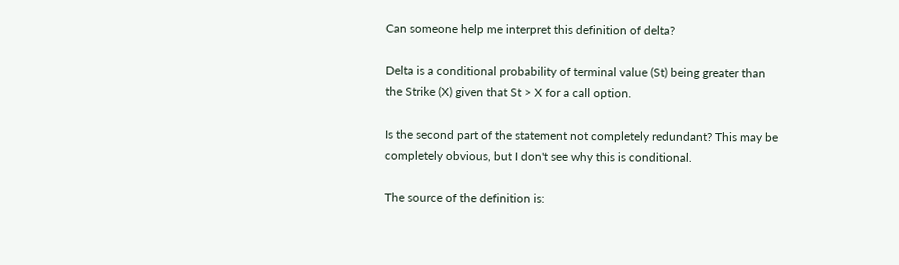Can someone help me interpret this definition of delta?

Delta is a conditional probability of terminal value (St) being greater than the Strike (X) given that St > X for a call option.

Is the second part of the statement not completely redundant? This may be completely obvious, but I don't see why this is conditional.

The source of the definition is: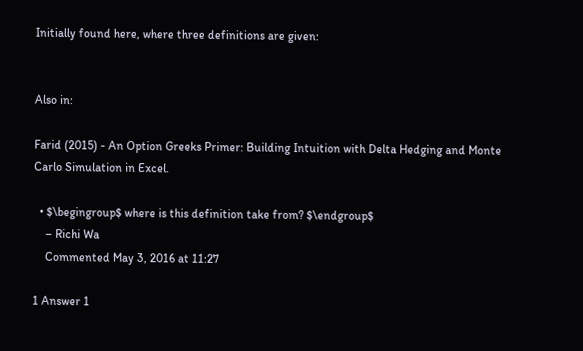Initially found here, where three definitions are given:


Also in:

Farid (2015) - An Option Greeks Primer: Building Intuition with Delta Hedging and Monte Carlo Simulation in Excel.

  • $\begingroup$ where is this definition take from? $\endgroup$
    – Richi Wa
    Commented May 3, 2016 at 11:27

1 Answer 1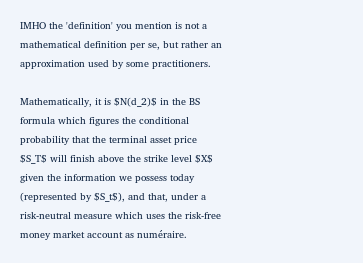IMHO the 'definition' you mention is not a mathematical definition per se, but rather an approximation used by some practitioners.

Mathematically, it is $N(d_2)$ in the BS formula which figures the conditional probability that the terminal asset price $S_T$ will finish above the strike level $X$ given the information we possess today (represented by $S_t$), and that, under a risk-neutral measure which uses the risk-free money market account as numéraire.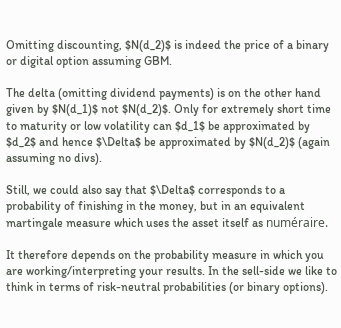Omitting discounting, $N(d_2)$ is indeed the price of a binary or digital option assuming GBM.

The delta (omitting dividend payments) is on the other hand given by $N(d_1)$ not $N(d_2)$. Only for extremely short time to maturity or low volatility can $d_1$ be approximated by $d_2$ and hence $\Delta$ be approximated by $N(d_2)$ (again assuming no divs).

Still, we could also say that $\Delta$ corresponds to a probability of finishing in the money, but in an equivalent martingale measure which uses the asset itself as numéraire.

It therefore depends on the probability measure in which you are working/interpreting your results. In the sell-side we like to think in terms of risk-neutral probabilities (or binary options).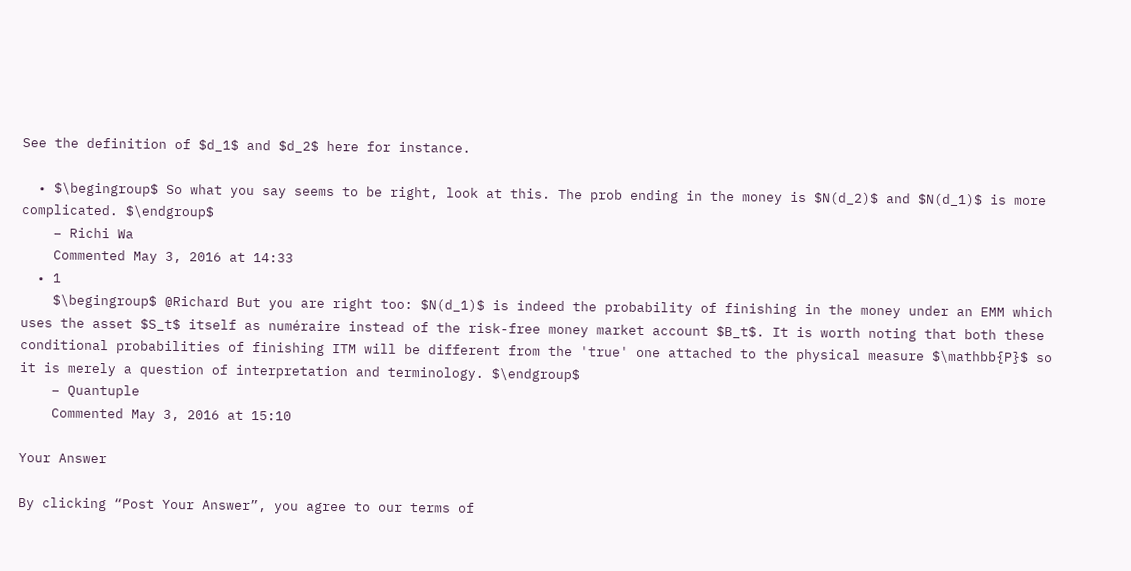See the definition of $d_1$ and $d_2$ here for instance.

  • $\begingroup$ So what you say seems to be right, look at this. The prob ending in the money is $N(d_2)$ and $N(d_1)$ is more complicated. $\endgroup$
    – Richi Wa
    Commented May 3, 2016 at 14:33
  • 1
    $\begingroup$ @Richard But you are right too: $N(d_1)$ is indeed the probability of finishing in the money under an EMM which uses the asset $S_t$ itself as numéraire instead of the risk-free money market account $B_t$. It is worth noting that both these conditional probabilities of finishing ITM will be different from the 'true' one attached to the physical measure $\mathbb{P}$ so it is merely a question of interpretation and terminology. $\endgroup$
    – Quantuple
    Commented May 3, 2016 at 15:10

Your Answer

By clicking “Post Your Answer”, you agree to our terms of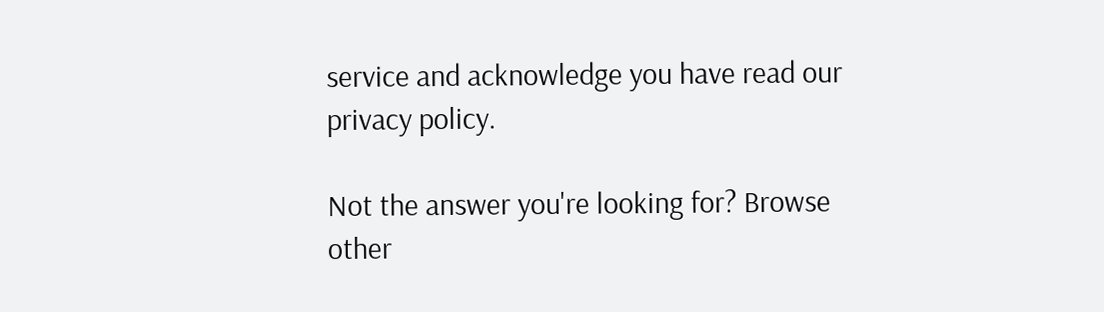service and acknowledge you have read our privacy policy.

Not the answer you're looking for? Browse other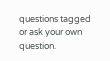questions tagged or ask your own question.